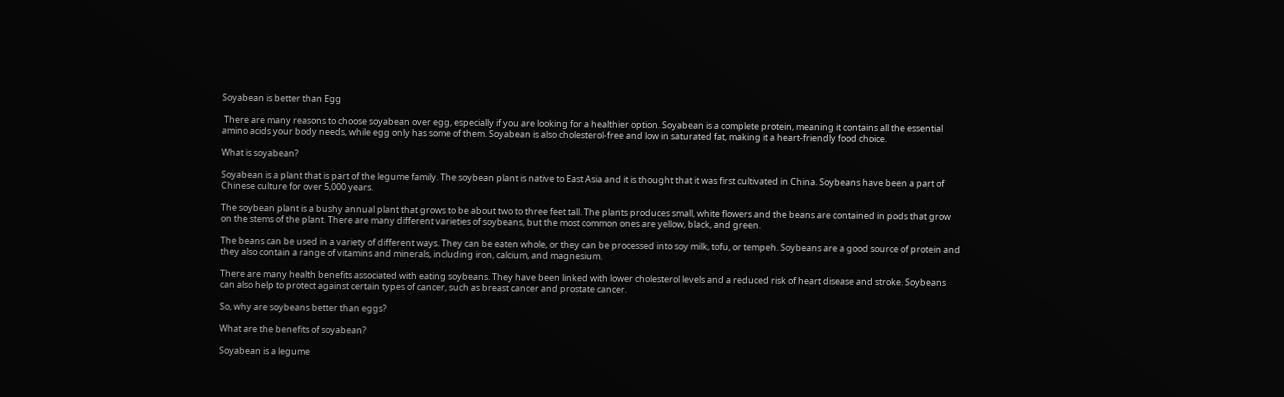Soyabean is better than Egg

 There are many reasons to choose soyabean over egg, especially if you are looking for a healthier option. Soyabean is a complete protein, meaning it contains all the essential amino acids your body needs, while egg only has some of them. Soyabean is also cholesterol-free and low in saturated fat, making it a heart-friendly food choice.

What is soyabean?

Soyabean is a plant that is part of the legume family. The soybean plant is native to East Asia and it is thought that it was first cultivated in China. Soybeans have been a part of Chinese culture for over 5,000 years.

The soybean plant is a bushy annual plant that grows to be about two to three feet tall. The plants produces small, white flowers and the beans are contained in pods that grow on the stems of the plant. There are many different varieties of soybeans, but the most common ones are yellow, black, and green.

The beans can be used in a variety of different ways. They can be eaten whole, or they can be processed into soy milk, tofu, or tempeh. Soybeans are a good source of protein and they also contain a range of vitamins and minerals, including iron, calcium, and magnesium.

There are many health benefits associated with eating soybeans. They have been linked with lower cholesterol levels and a reduced risk of heart disease and stroke. Soybeans can also help to protect against certain types of cancer, such as breast cancer and prostate cancer.

So, why are soybeans better than eggs?

What are the benefits of soyabean?

Soyabean is a legume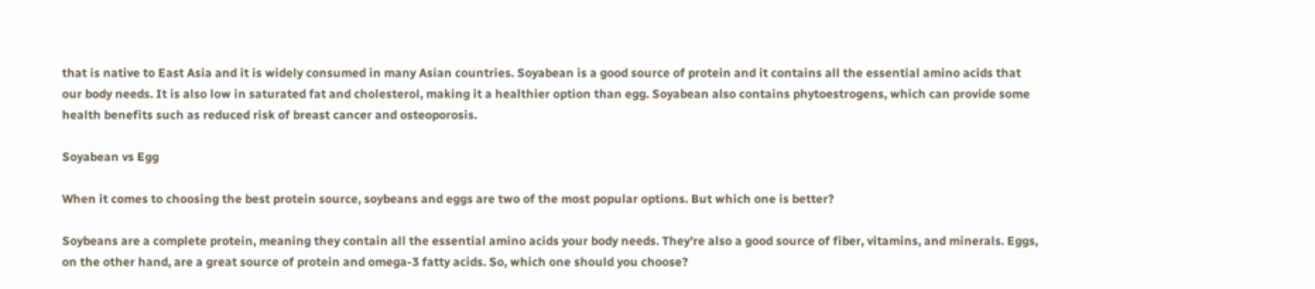that is native to East Asia and it is widely consumed in many Asian countries. Soyabean is a good source of protein and it contains all the essential amino acids that our body needs. It is also low in saturated fat and cholesterol, making it a healthier option than egg. Soyabean also contains phytoestrogens, which can provide some health benefits such as reduced risk of breast cancer and osteoporosis.

Soyabean vs Egg

When it comes to choosing the best protein source, soybeans and eggs are two of the most popular options. But which one is better?

Soybeans are a complete protein, meaning they contain all the essential amino acids your body needs. They're also a good source of fiber, vitamins, and minerals. Eggs, on the other hand, are a great source of protein and omega-3 fatty acids. So, which one should you choose?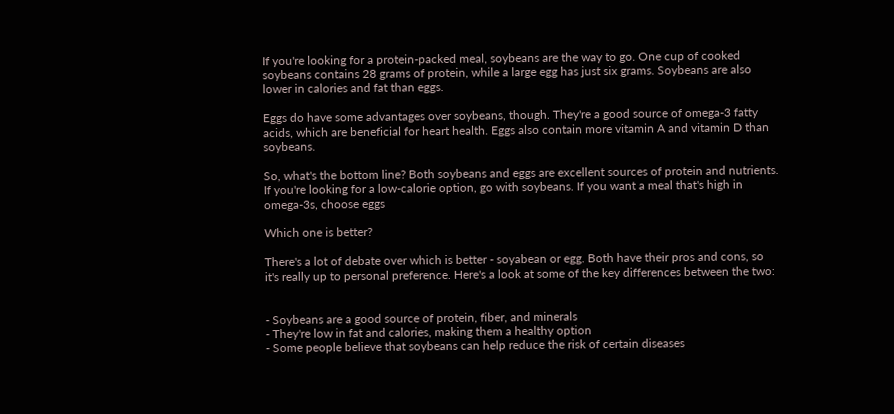If you're looking for a protein-packed meal, soybeans are the way to go. One cup of cooked soybeans contains 28 grams of protein, while a large egg has just six grams. Soybeans are also lower in calories and fat than eggs.

Eggs do have some advantages over soybeans, though. They're a good source of omega-3 fatty acids, which are beneficial for heart health. Eggs also contain more vitamin A and vitamin D than soybeans.

So, what's the bottom line? Both soybeans and eggs are excellent sources of protein and nutrients. If you're looking for a low-calorie option, go with soybeans. If you want a meal that's high in omega-3s, choose eggs

Which one is better?

There's a lot of debate over which is better - soyabean or egg. Both have their pros and cons, so it's really up to personal preference. Here's a look at some of the key differences between the two:


- Soybeans are a good source of protein, fiber, and minerals
- They're low in fat and calories, making them a healthy option
- Some people believe that soybeans can help reduce the risk of certain diseases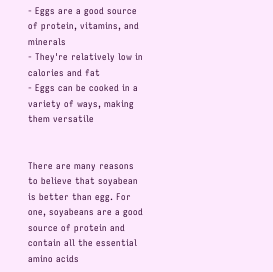- Eggs are a good source of protein, vitamins, and minerals
- They're relatively low in calories and fat
- Eggs can be cooked in a variety of ways, making them versatile


There are many reasons to believe that soyabean is better than egg. For one, soyabeans are a good source of protein and contain all the essential amino acids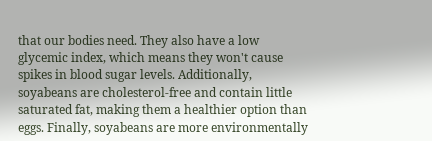that our bodies need. They also have a low glycemic index, which means they won't cause spikes in blood sugar levels. Additionally, soyabeans are cholesterol-free and contain little saturated fat, making them a healthier option than eggs. Finally, soyabeans are more environmentally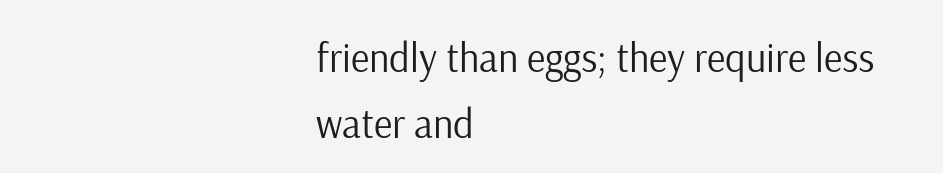friendly than eggs; they require less water and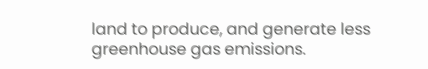land to produce, and generate less greenhouse gas emissions.